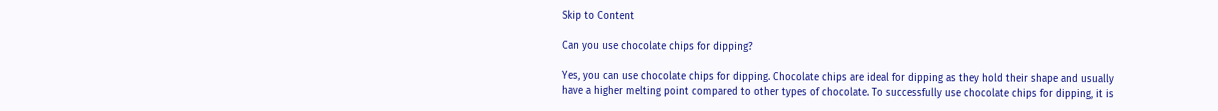Skip to Content

Can you use chocolate chips for dipping?

Yes, you can use chocolate chips for dipping. Chocolate chips are ideal for dipping as they hold their shape and usually have a higher melting point compared to other types of chocolate. To successfully use chocolate chips for dipping, it is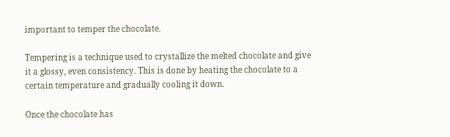important to temper the chocolate.

Tempering is a technique used to crystallize the melted chocolate and give it a glossy, even consistency. This is done by heating the chocolate to a certain temperature and gradually cooling it down.

Once the chocolate has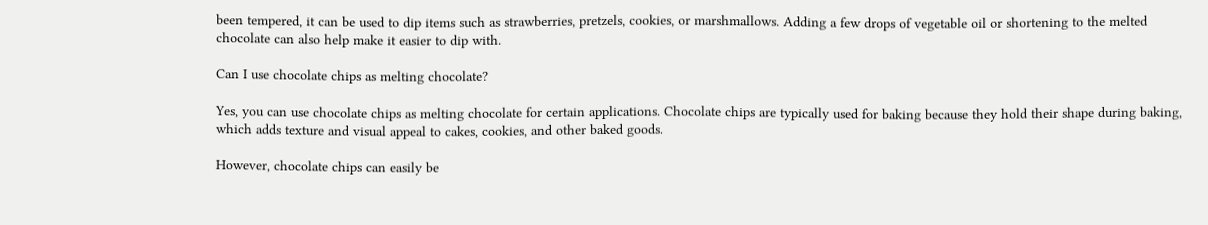been tempered, it can be used to dip items such as strawberries, pretzels, cookies, or marshmallows. Adding a few drops of vegetable oil or shortening to the melted chocolate can also help make it easier to dip with.

Can I use chocolate chips as melting chocolate?

Yes, you can use chocolate chips as melting chocolate for certain applications. Chocolate chips are typically used for baking because they hold their shape during baking, which adds texture and visual appeal to cakes, cookies, and other baked goods.

However, chocolate chips can easily be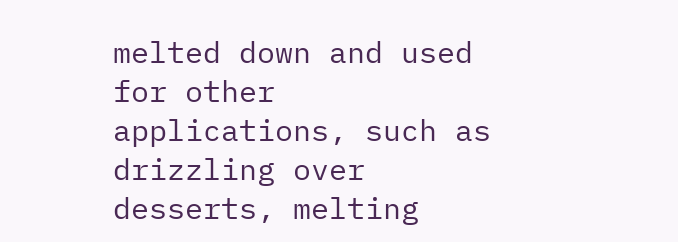melted down and used for other applications, such as drizzling over desserts, melting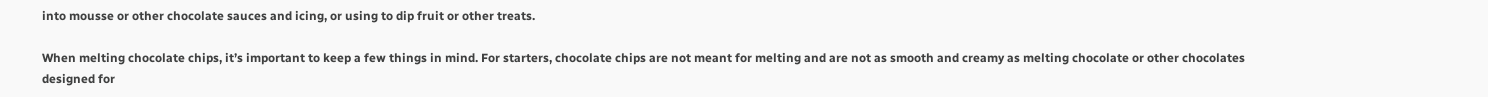into mousse or other chocolate sauces and icing, or using to dip fruit or other treats.

When melting chocolate chips, it’s important to keep a few things in mind. For starters, chocolate chips are not meant for melting and are not as smooth and creamy as melting chocolate or other chocolates designed for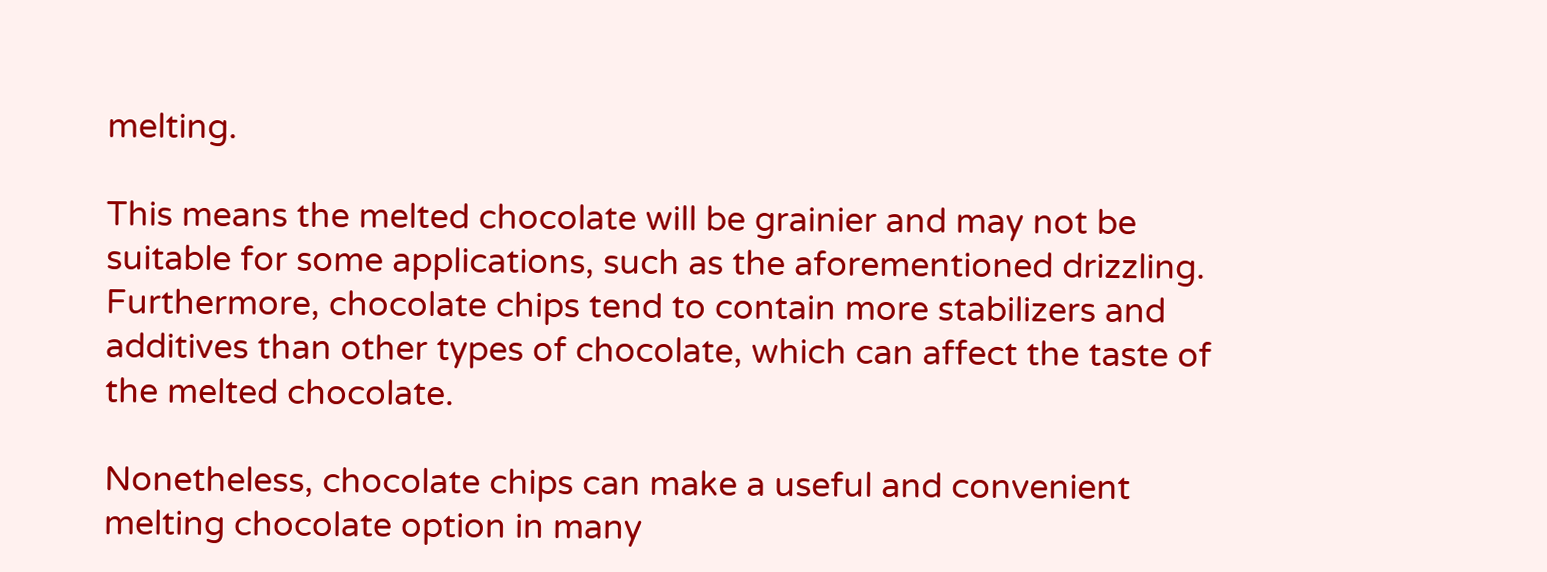melting.

This means the melted chocolate will be grainier and may not be suitable for some applications, such as the aforementioned drizzling. Furthermore, chocolate chips tend to contain more stabilizers and additives than other types of chocolate, which can affect the taste of the melted chocolate.

Nonetheless, chocolate chips can make a useful and convenient melting chocolate option in many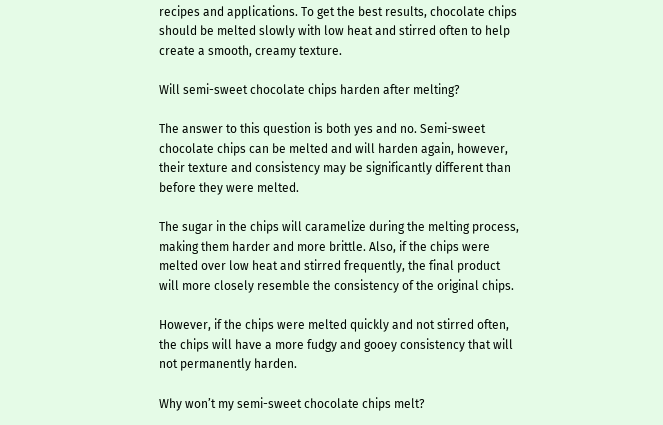recipes and applications. To get the best results, chocolate chips should be melted slowly with low heat and stirred often to help create a smooth, creamy texture.

Will semi-sweet chocolate chips harden after melting?

The answer to this question is both yes and no. Semi-sweet chocolate chips can be melted and will harden again, however, their texture and consistency may be significantly different than before they were melted.

The sugar in the chips will caramelize during the melting process, making them harder and more brittle. Also, if the chips were melted over low heat and stirred frequently, the final product will more closely resemble the consistency of the original chips.

However, if the chips were melted quickly and not stirred often, the chips will have a more fudgy and gooey consistency that will not permanently harden.

Why won’t my semi-sweet chocolate chips melt?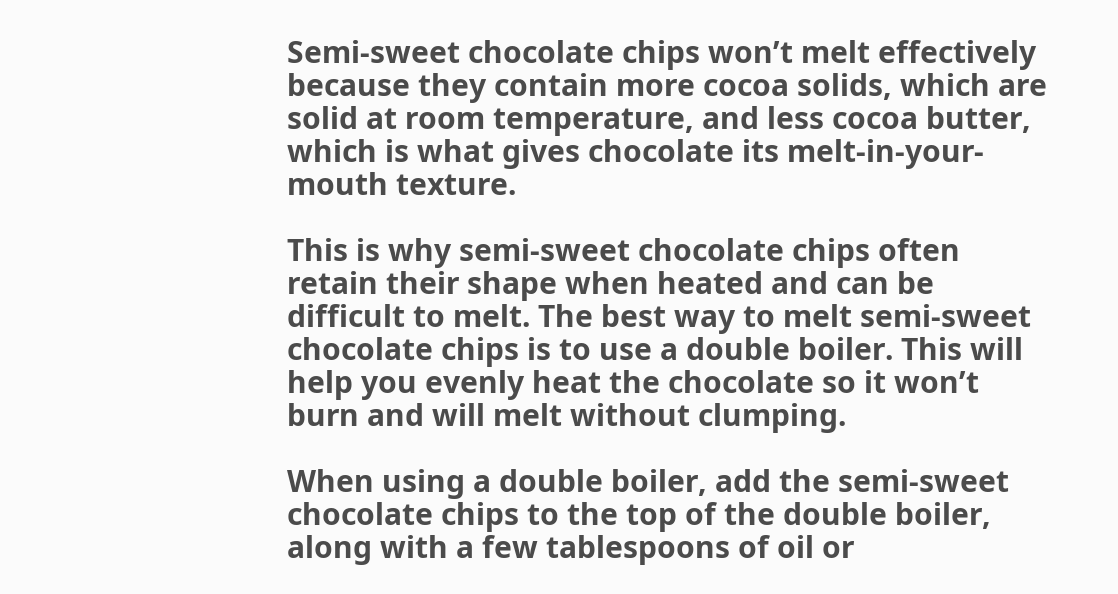Semi-sweet chocolate chips won’t melt effectively because they contain more cocoa solids, which are solid at room temperature, and less cocoa butter, which is what gives chocolate its melt-in-your-mouth texture.

This is why semi-sweet chocolate chips often retain their shape when heated and can be difficult to melt. The best way to melt semi-sweet chocolate chips is to use a double boiler. This will help you evenly heat the chocolate so it won’t burn and will melt without clumping.

When using a double boiler, add the semi-sweet chocolate chips to the top of the double boiler, along with a few tablespoons of oil or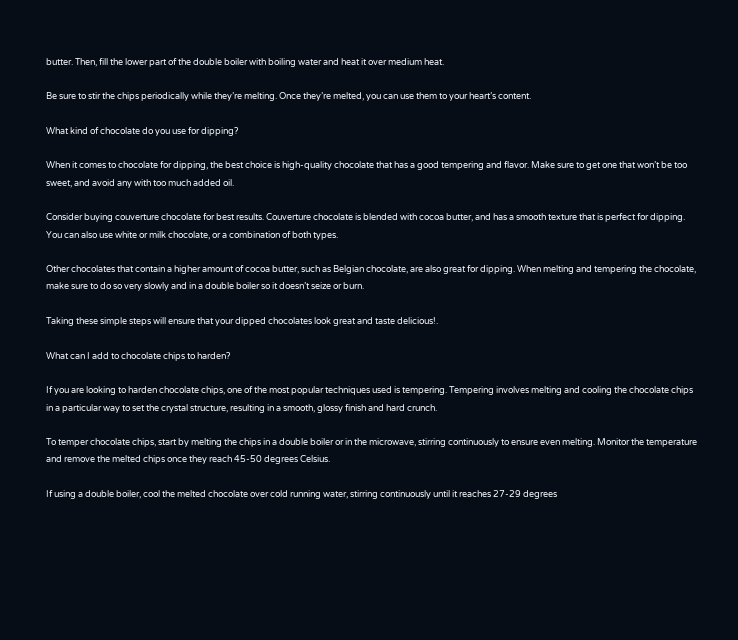butter. Then, fill the lower part of the double boiler with boiling water and heat it over medium heat.

Be sure to stir the chips periodically while they’re melting. Once they’re melted, you can use them to your heart’s content.

What kind of chocolate do you use for dipping?

When it comes to chocolate for dipping, the best choice is high-quality chocolate that has a good tempering and flavor. Make sure to get one that won’t be too sweet, and avoid any with too much added oil.

Consider buying couverture chocolate for best results. Couverture chocolate is blended with cocoa butter, and has a smooth texture that is perfect for dipping. You can also use white or milk chocolate, or a combination of both types.

Other chocolates that contain a higher amount of cocoa butter, such as Belgian chocolate, are also great for dipping. When melting and tempering the chocolate, make sure to do so very slowly and in a double boiler so it doesn’t seize or burn.

Taking these simple steps will ensure that your dipped chocolates look great and taste delicious!.

What can I add to chocolate chips to harden?

If you are looking to harden chocolate chips, one of the most popular techniques used is tempering. Tempering involves melting and cooling the chocolate chips in a particular way to set the crystal structure, resulting in a smooth, glossy finish and hard crunch.

To temper chocolate chips, start by melting the chips in a double boiler or in the microwave, stirring continuously to ensure even melting. Monitor the temperature and remove the melted chips once they reach 45-50 degrees Celsius.

If using a double boiler, cool the melted chocolate over cold running water, stirring continuously until it reaches 27-29 degrees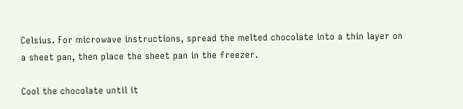Celsius. For microwave instructions, spread the melted chocolate into a thin layer on a sheet pan, then place the sheet pan in the freezer.

Cool the chocolate until it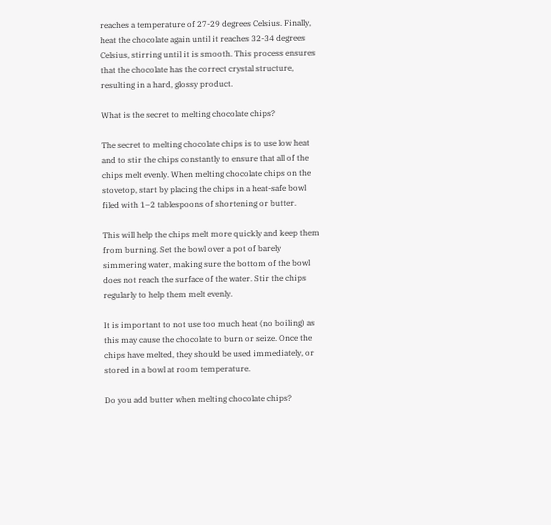reaches a temperature of 27-29 degrees Celsius. Finally, heat the chocolate again until it reaches 32-34 degrees Celsius, stirring until it is smooth. This process ensures that the chocolate has the correct crystal structure, resulting in a hard, glossy product.

What is the secret to melting chocolate chips?

The secret to melting chocolate chips is to use low heat and to stir the chips constantly to ensure that all of the chips melt evenly. When melting chocolate chips on the stovetop, start by placing the chips in a heat-safe bowl filed with 1–2 tablespoons of shortening or butter.

This will help the chips melt more quickly and keep them from burning. Set the bowl over a pot of barely simmering water, making sure the bottom of the bowl does not reach the surface of the water. Stir the chips regularly to help them melt evenly.

It is important to not use too much heat (no boiling) as this may cause the chocolate to burn or seize. Once the chips have melted, they should be used immediately, or stored in a bowl at room temperature.

Do you add butter when melting chocolate chips?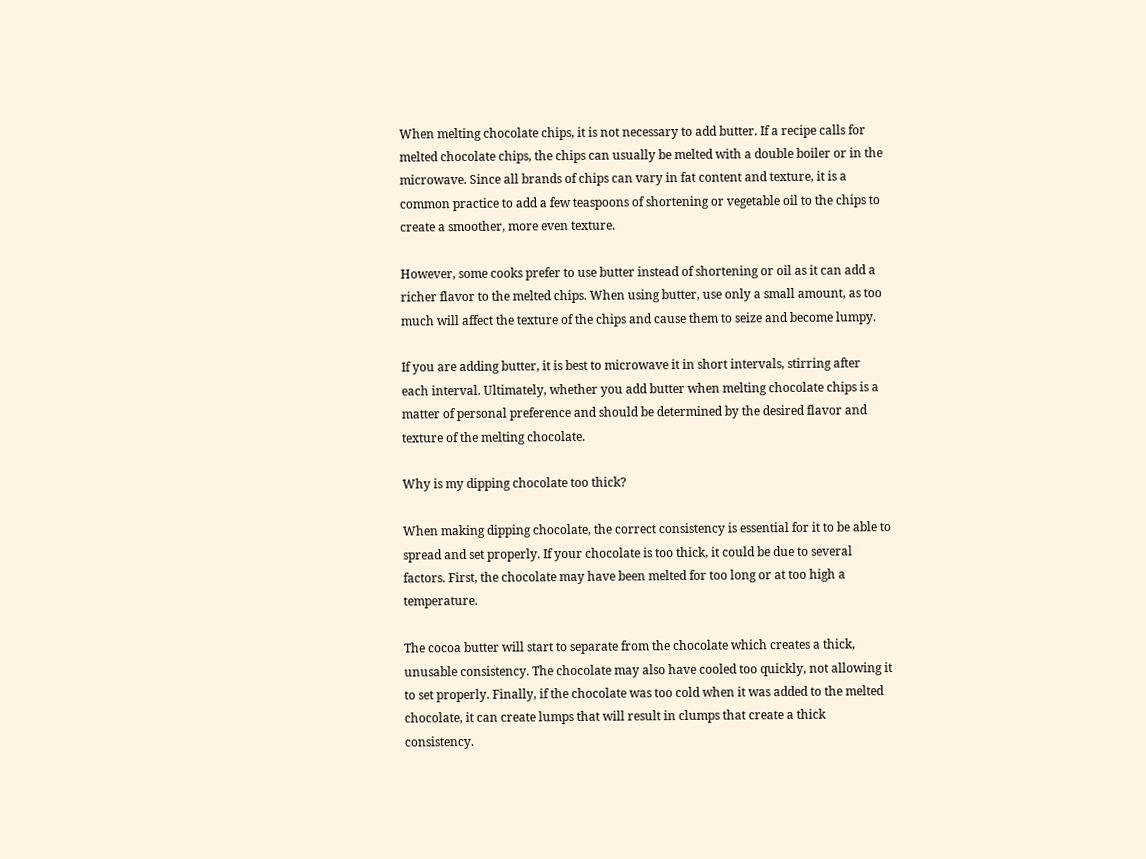When melting chocolate chips, it is not necessary to add butter. If a recipe calls for melted chocolate chips, the chips can usually be melted with a double boiler or in the microwave. Since all brands of chips can vary in fat content and texture, it is a common practice to add a few teaspoons of shortening or vegetable oil to the chips to create a smoother, more even texture.

However, some cooks prefer to use butter instead of shortening or oil as it can add a richer flavor to the melted chips. When using butter, use only a small amount, as too much will affect the texture of the chips and cause them to seize and become lumpy.

If you are adding butter, it is best to microwave it in short intervals, stirring after each interval. Ultimately, whether you add butter when melting chocolate chips is a matter of personal preference and should be determined by the desired flavor and texture of the melting chocolate.

Why is my dipping chocolate too thick?

When making dipping chocolate, the correct consistency is essential for it to be able to spread and set properly. If your chocolate is too thick, it could be due to several factors. First, the chocolate may have been melted for too long or at too high a temperature.

The cocoa butter will start to separate from the chocolate which creates a thick, unusable consistency. The chocolate may also have cooled too quickly, not allowing it to set properly. Finally, if the chocolate was too cold when it was added to the melted chocolate, it can create lumps that will result in clumps that create a thick consistency.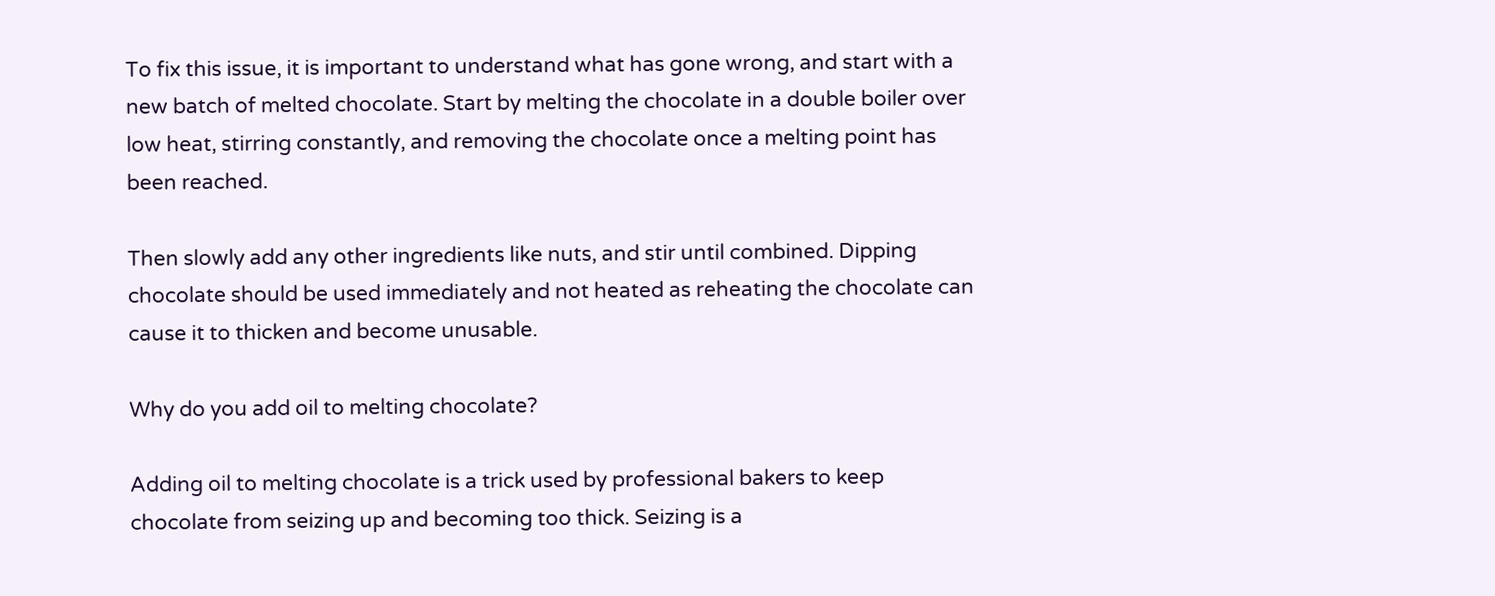To fix this issue, it is important to understand what has gone wrong, and start with a new batch of melted chocolate. Start by melting the chocolate in a double boiler over low heat, stirring constantly, and removing the chocolate once a melting point has been reached.

Then slowly add any other ingredients like nuts, and stir until combined. Dipping chocolate should be used immediately and not heated as reheating the chocolate can cause it to thicken and become unusable.

Why do you add oil to melting chocolate?

Adding oil to melting chocolate is a trick used by professional bakers to keep chocolate from seizing up and becoming too thick. Seizing is a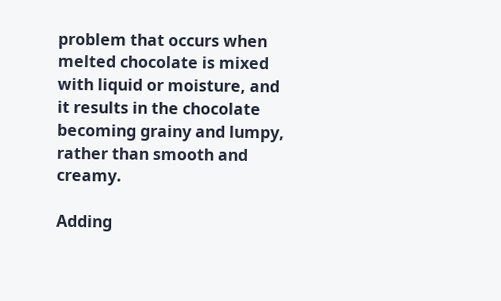problem that occurs when melted chocolate is mixed with liquid or moisture, and it results in the chocolate becoming grainy and lumpy, rather than smooth and creamy.

Adding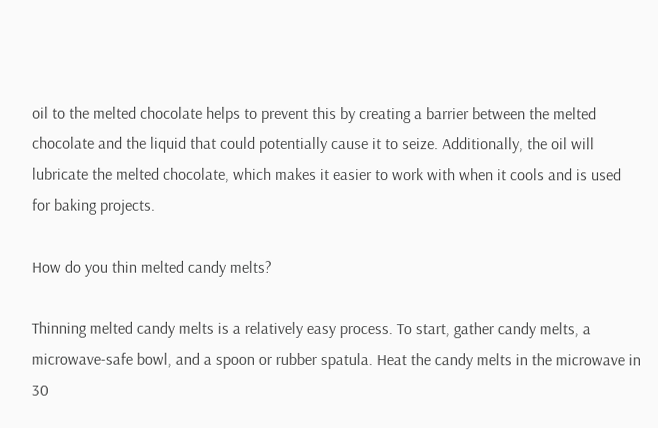oil to the melted chocolate helps to prevent this by creating a barrier between the melted chocolate and the liquid that could potentially cause it to seize. Additionally, the oil will lubricate the melted chocolate, which makes it easier to work with when it cools and is used for baking projects.

How do you thin melted candy melts?

Thinning melted candy melts is a relatively easy process. To start, gather candy melts, a microwave-safe bowl, and a spoon or rubber spatula. Heat the candy melts in the microwave in 30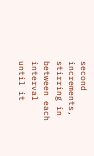second increments, stirring in between each interval until it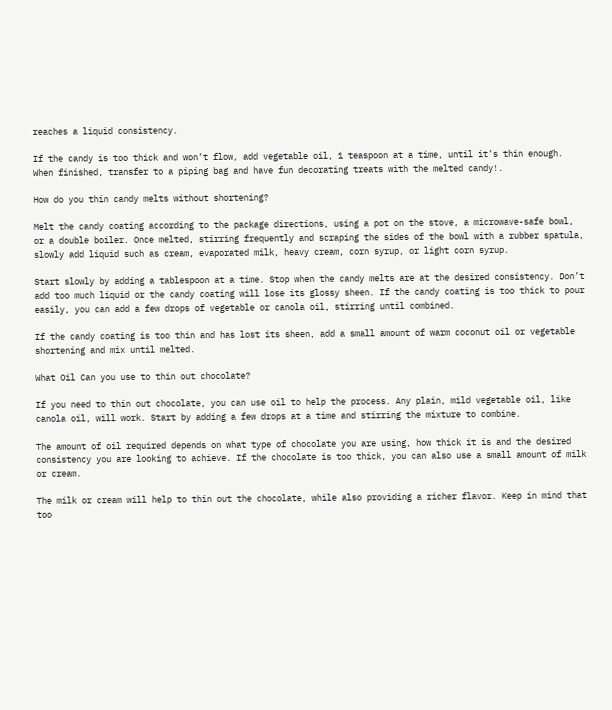reaches a liquid consistency.

If the candy is too thick and won’t flow, add vegetable oil, 1 teaspoon at a time, until it’s thin enough. When finished, transfer to a piping bag and have fun decorating treats with the melted candy!.

How do you thin candy melts without shortening?

Melt the candy coating according to the package directions, using a pot on the stove, a microwave-safe bowl, or a double boiler. Once melted, stirring frequently and scraping the sides of the bowl with a rubber spatula, slowly add liquid such as cream, evaporated milk, heavy cream, corn syrup, or light corn syrup.

Start slowly by adding a tablespoon at a time. Stop when the candy melts are at the desired consistency. Don’t add too much liquid or the candy coating will lose its glossy sheen. If the candy coating is too thick to pour easily, you can add a few drops of vegetable or canola oil, stirring until combined.

If the candy coating is too thin and has lost its sheen, add a small amount of warm coconut oil or vegetable shortening and mix until melted.

What Oil Can you use to thin out chocolate?

If you need to thin out chocolate, you can use oil to help the process. Any plain, mild vegetable oil, like canola oil, will work. Start by adding a few drops at a time and stirring the mixture to combine.

The amount of oil required depends on what type of chocolate you are using, how thick it is and the desired consistency you are looking to achieve. If the chocolate is too thick, you can also use a small amount of milk or cream.

The milk or cream will help to thin out the chocolate, while also providing a richer flavor. Keep in mind that too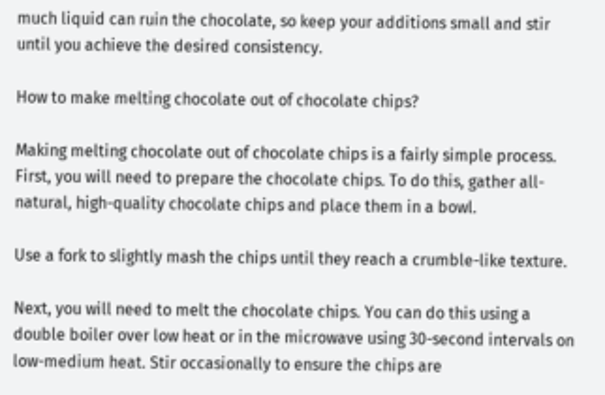much liquid can ruin the chocolate, so keep your additions small and stir until you achieve the desired consistency.

How to make melting chocolate out of chocolate chips?

Making melting chocolate out of chocolate chips is a fairly simple process. First, you will need to prepare the chocolate chips. To do this, gather all-natural, high-quality chocolate chips and place them in a bowl.

Use a fork to slightly mash the chips until they reach a crumble-like texture.

Next, you will need to melt the chocolate chips. You can do this using a double boiler over low heat or in the microwave using 30-second intervals on low-medium heat. Stir occasionally to ensure the chips are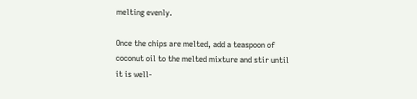melting evenly.

Once the chips are melted, add a teaspoon of coconut oil to the melted mixture and stir until it is well-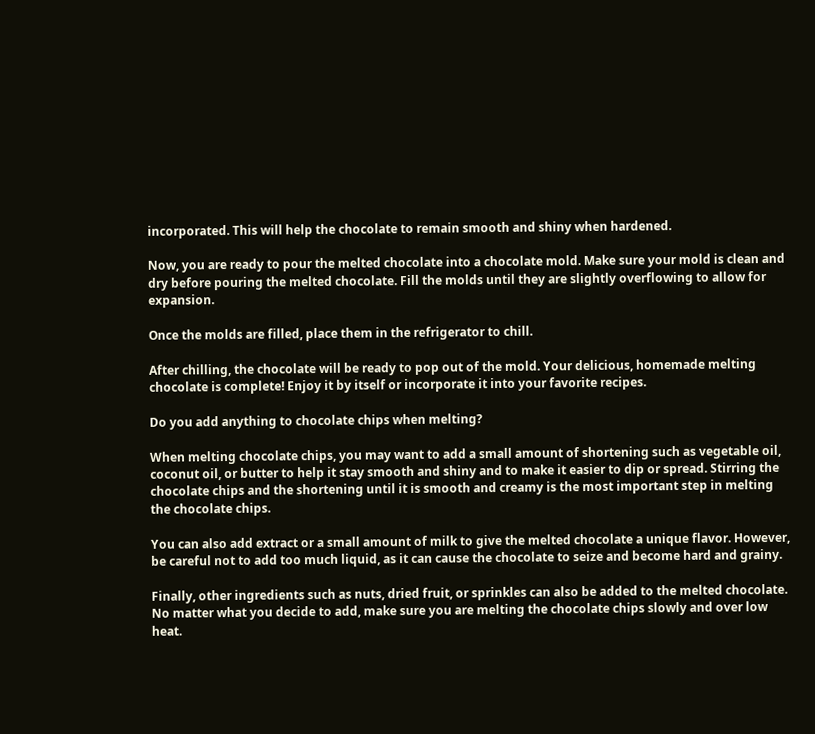incorporated. This will help the chocolate to remain smooth and shiny when hardened.

Now, you are ready to pour the melted chocolate into a chocolate mold. Make sure your mold is clean and dry before pouring the melted chocolate. Fill the molds until they are slightly overflowing to allow for expansion.

Once the molds are filled, place them in the refrigerator to chill.

After chilling, the chocolate will be ready to pop out of the mold. Your delicious, homemade melting chocolate is complete! Enjoy it by itself or incorporate it into your favorite recipes.

Do you add anything to chocolate chips when melting?

When melting chocolate chips, you may want to add a small amount of shortening such as vegetable oil, coconut oil, or butter to help it stay smooth and shiny and to make it easier to dip or spread. Stirring the chocolate chips and the shortening until it is smooth and creamy is the most important step in melting the chocolate chips.

You can also add extract or a small amount of milk to give the melted chocolate a unique flavor. However, be careful not to add too much liquid, as it can cause the chocolate to seize and become hard and grainy.

Finally, other ingredients such as nuts, dried fruit, or sprinkles can also be added to the melted chocolate. No matter what you decide to add, make sure you are melting the chocolate chips slowly and over low heat.